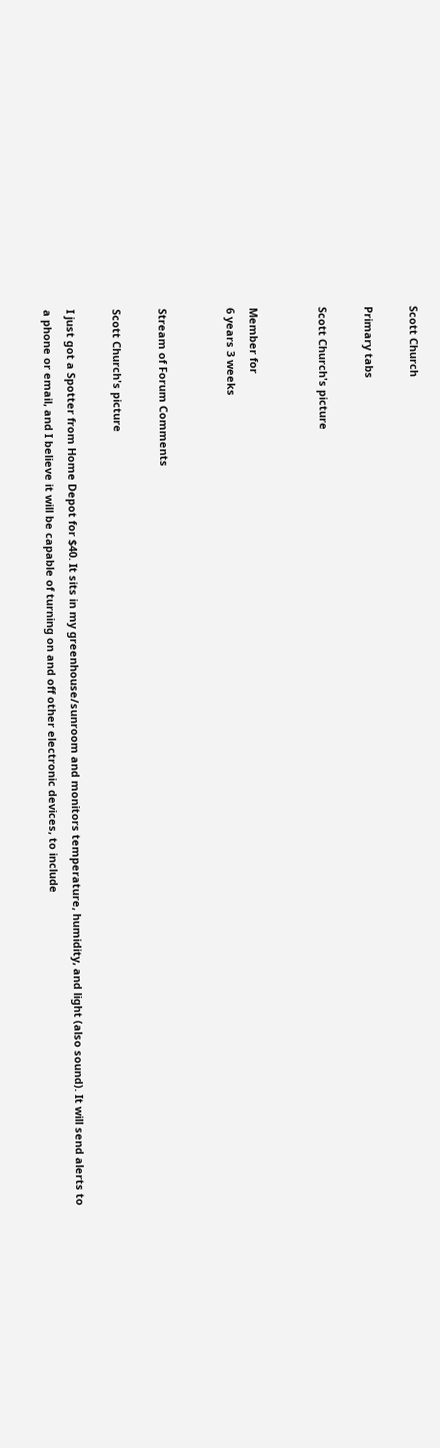Scott Church

Primary tabs

Scott Church's picture


Member for
6 years 3 weeks


Stream of Forum Comments

Scott Church's picture

I just got a Spotter from Home Depot for $40. It sits in my greenhouse/sunroom and monitors temperature, humidity, and light (also sound). It will send alerts to a phone or email, and I believe it will be capable of turning on and off other electronic devices, to include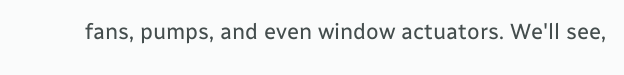fans, pumps, and even window actuators. We'll see,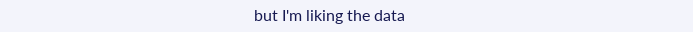but I'm liking the data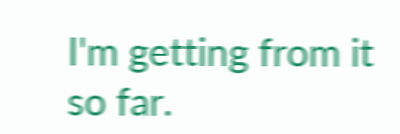I'm getting from it so far.